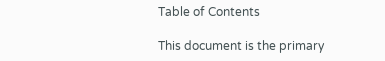Table of Contents

This document is the primary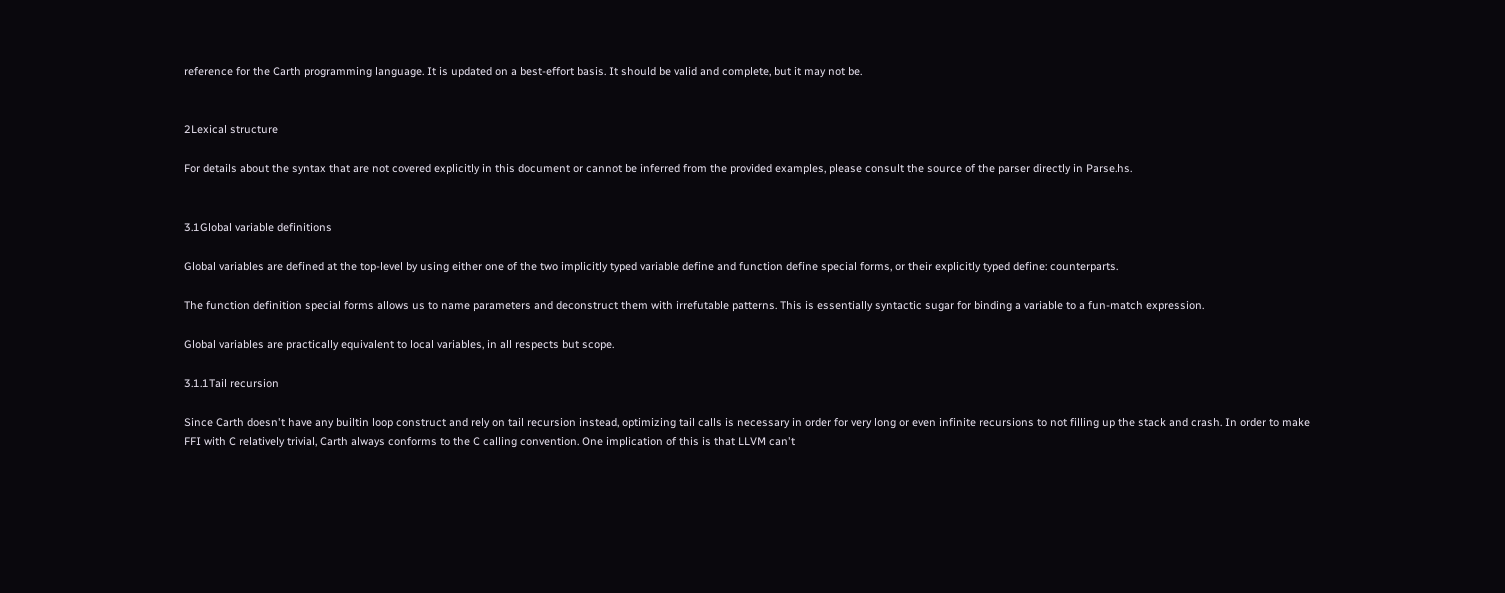reference for the Carth programming language. It is updated on a best-effort basis. It should be valid and complete, but it may not be.


2Lexical structure

For details about the syntax that are not covered explicitly in this document or cannot be inferred from the provided examples, please consult the source of the parser directly in Parse.hs.


3.1Global variable definitions

Global variables are defined at the top-level by using either one of the two implicitly typed variable define and function define special forms, or their explicitly typed define: counterparts.

The function definition special forms allows us to name parameters and deconstruct them with irrefutable patterns. This is essentially syntactic sugar for binding a variable to a fun-match expression.

Global variables are practically equivalent to local variables, in all respects but scope.

3.1.1Tail recursion

Since Carth doesn't have any builtin loop construct and rely on tail recursion instead, optimizing tail calls is necessary in order for very long or even infinite recursions to not filling up the stack and crash. In order to make FFI with C relatively trivial, Carth always conforms to the C calling convention. One implication of this is that LLVM can't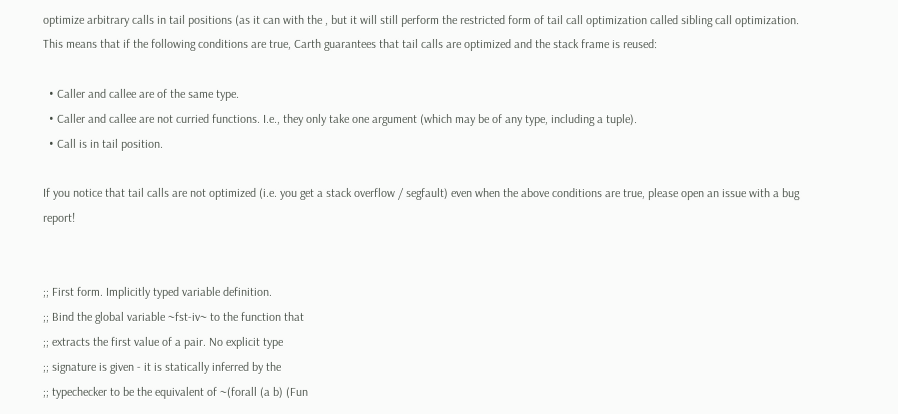optimize arbitrary calls in tail positions (as it can with the , but it will still perform the restricted form of tail call optimization called sibling call optimization. This means that if the following conditions are true, Carth guarantees that tail calls are optimized and the stack frame is reused:

  • Caller and callee are of the same type.
  • Caller and callee are not curried functions. I.e., they only take one argument (which may be of any type, including a tuple).
  • Call is in tail position.

If you notice that tail calls are not optimized (i.e. you get a stack overflow / segfault) even when the above conditions are true, please open an issue with a bug report!


;; First form. Implicitly typed variable definition.
;; Bind the global variable ~fst-iv~ to the function that
;; extracts the first value of a pair. No explicit type
;; signature is given - it is statically inferred by the
;; typechecker to be the equivalent of ~(forall (a b) (Fun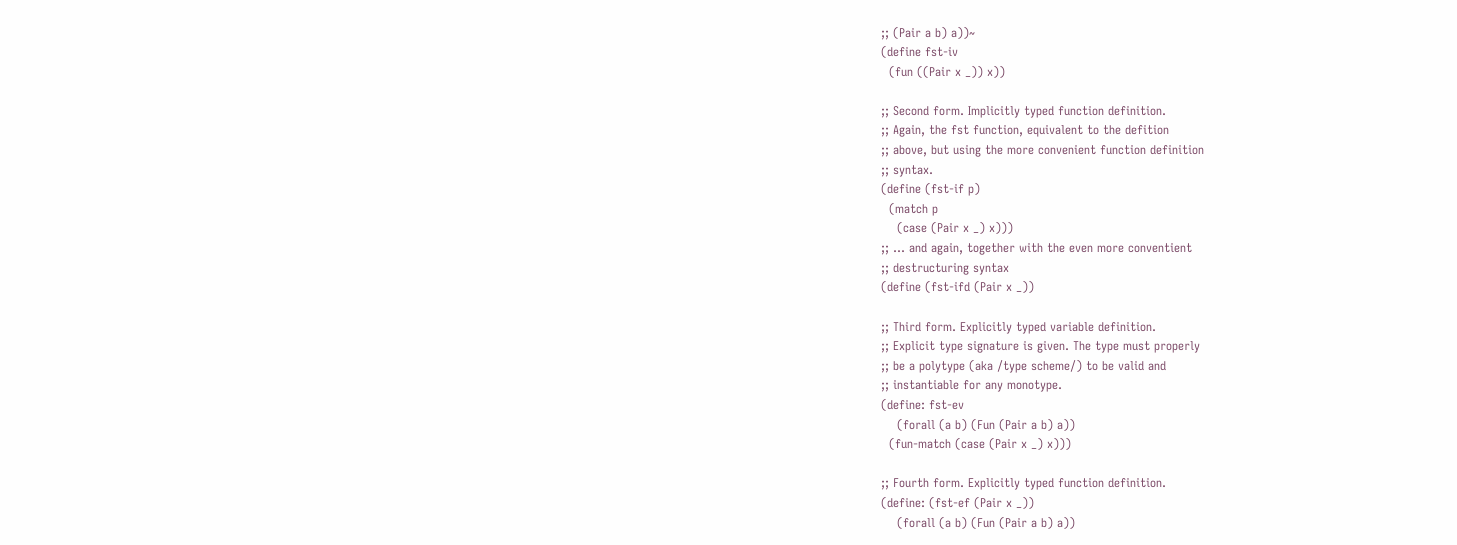;; (Pair a b) a))~
(define fst-iv
  (fun ((Pair x _)) x))

;; Second form. Implicitly typed function definition.
;; Again, the fst function, equivalent to the defition
;; above, but using the more convenient function definition
;; syntax.
(define (fst-if p)
  (match p
    (case (Pair x _) x)))
;; ... and again, together with the even more conventient
;; destructuring syntax
(define (fst-ifd (Pair x _))

;; Third form. Explicitly typed variable definition.
;; Explicit type signature is given. The type must properly
;; be a polytype (aka /type scheme/) to be valid and
;; instantiable for any monotype.
(define: fst-ev
    (forall (a b) (Fun (Pair a b) a))
  (fun-match (case (Pair x _) x)))

;; Fourth form. Explicitly typed function definition.
(define: (fst-ef (Pair x _))
    (forall (a b) (Fun (Pair a b) a))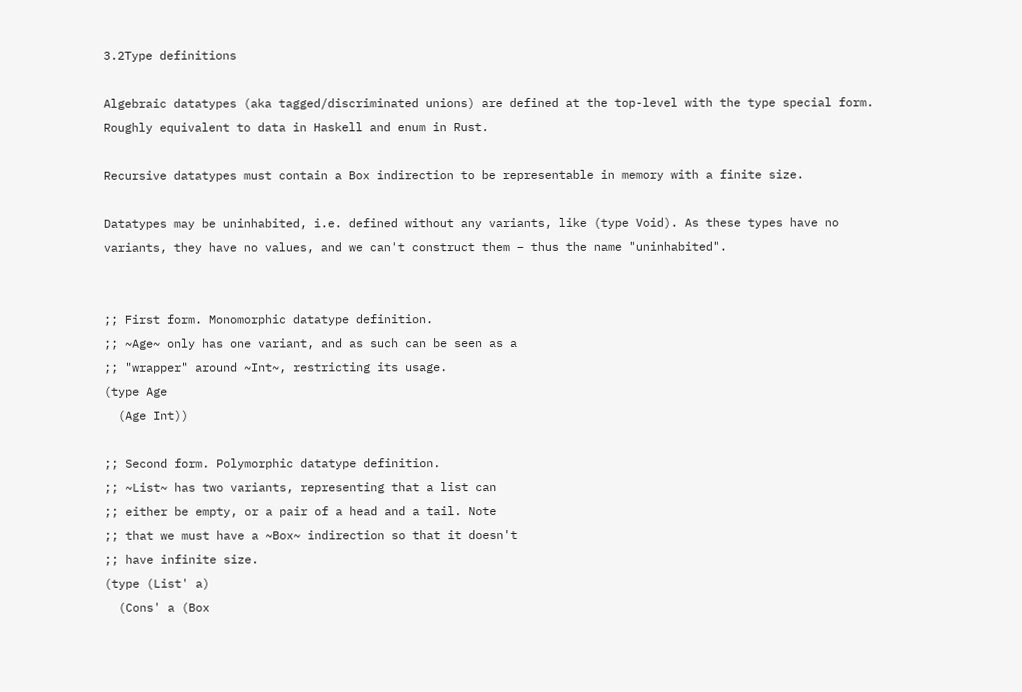3.2Type definitions

Algebraic datatypes (aka tagged/discriminated unions) are defined at the top-level with the type special form. Roughly equivalent to data in Haskell and enum in Rust.

Recursive datatypes must contain a Box indirection to be representable in memory with a finite size.

Datatypes may be uninhabited, i.e. defined without any variants, like (type Void). As these types have no variants, they have no values, and we can't construct them – thus the name "uninhabited".


;; First form. Monomorphic datatype definition.
;; ~Age~ only has one variant, and as such can be seen as a
;; "wrapper" around ~Int~, restricting its usage.
(type Age
  (Age Int))

;; Second form. Polymorphic datatype definition.
;; ~List~ has two variants, representing that a list can
;; either be empty, or a pair of a head and a tail. Note
;; that we must have a ~Box~ indirection so that it doesn't
;; have infinite size.
(type (List' a)
  (Cons' a (Box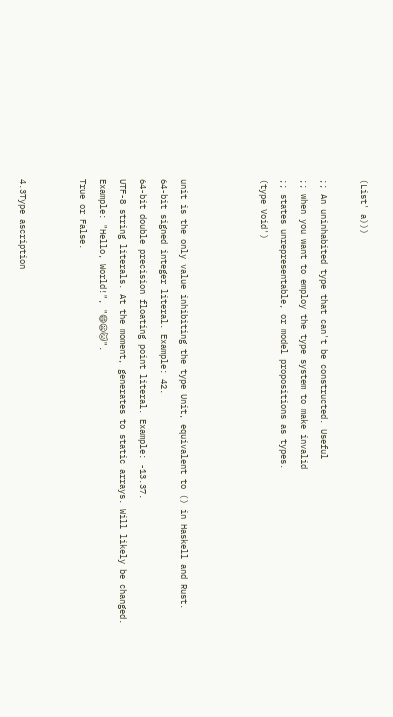(List' a)))

;; An uninhabited type that can't be constructed. Useful
;; when you want to employ the type system to make invalid
;; states unrepresentable, or model propositions as types.
(type Void')



unit is the only value inhibiting the type Unit, equivalent to () in Haskell and Rust.
64-bit signed integer literal. Example: 42.
64-bit double precision floating point literal. Example: -13.37.
UTF-8 string literals. At the moment, generates to static arrays. Will likely be changed. Example: "Hello, World!", "😄😦🐱".
True or False.


4.3Type ascription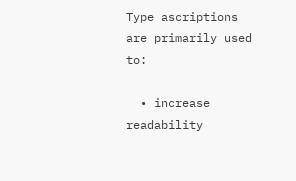Type ascriptions are primarily used to:

  • increase readability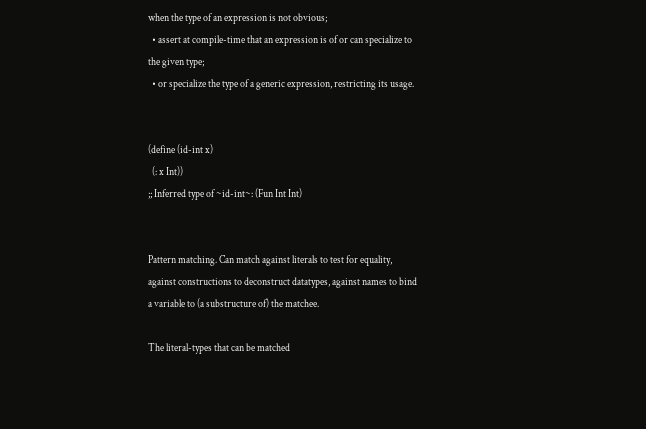when the type of an expression is not obvious;
  • assert at compile-time that an expression is of or can specialize to the given type;
  • or specialize the type of a generic expression, restricting its usage.


(define (id-int x)
  (: x Int))
;; Inferred type of ~id-int~: (Fun Int Int)


Pattern matching. Can match against literals to test for equality, against constructions to deconstruct datatypes, against names to bind a variable to (a substructure of) the matchee.

The literal-types that can be matched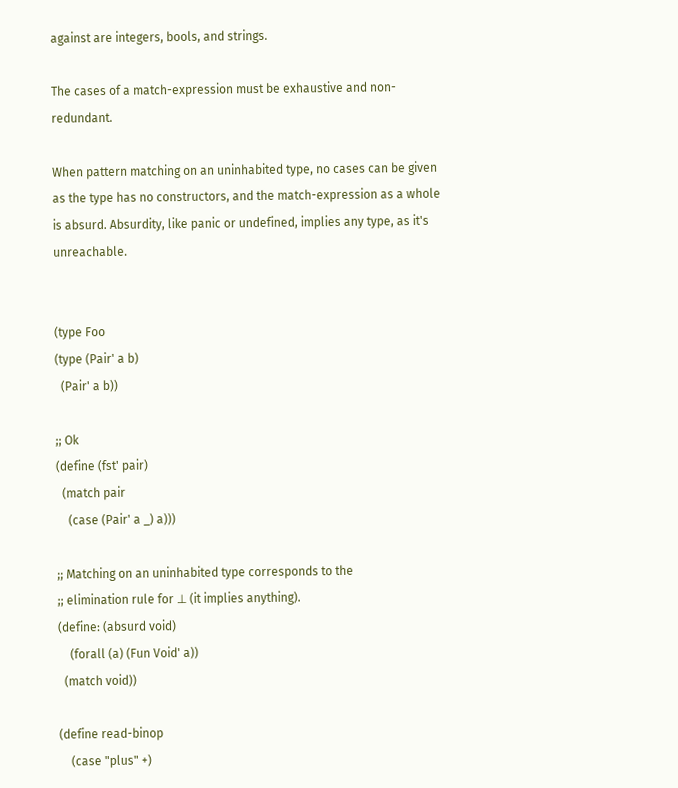against are integers, bools, and strings.

The cases of a match-expression must be exhaustive and non-redundant.

When pattern matching on an uninhabited type, no cases can be given as the type has no constructors, and the match-expression as a whole is absurd. Absurdity, like panic or undefined, implies any type, as it's unreachable.


(type Foo
(type (Pair' a b)
  (Pair' a b))

;; Ok
(define (fst' pair)
  (match pair
    (case (Pair' a _) a)))

;; Matching on an uninhabited type corresponds to the
;; elimination rule for ⊥ (it implies anything).
(define: (absurd void)
    (forall (a) (Fun Void' a))
  (match void))

(define read-binop
    (case "plus" +)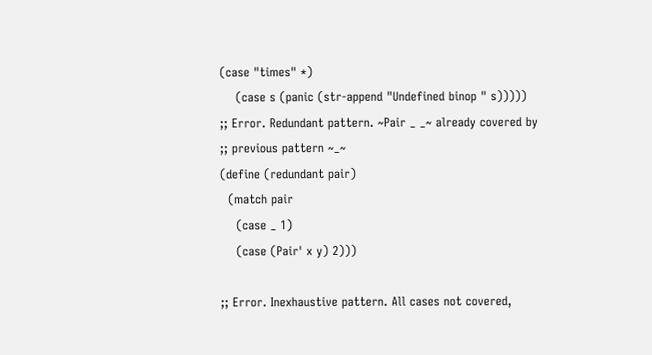(case "times" *)
    (case s (panic (str-append "Undefined binop " s)))))
;; Error. Redundant pattern. ~Pair _ _~ already covered by
;; previous pattern ~_~
(define (redundant pair)
  (match pair
    (case _ 1)
    (case (Pair' x y) 2)))

;; Error. Inexhaustive pattern. All cases not covered,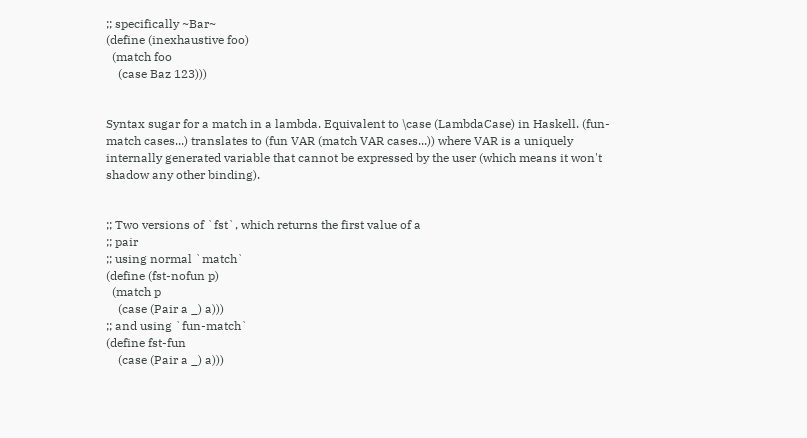;; specifically ~Bar~
(define (inexhaustive foo)
  (match foo
    (case Baz 123)))


Syntax sugar for a match in a lambda. Equivalent to \case (LambdaCase) in Haskell. (fun-match cases...) translates to (fun VAR (match VAR cases...)) where VAR is a uniquely internally generated variable that cannot be expressed by the user (which means it won't shadow any other binding).


;; Two versions of `fst`, which returns the first value of a
;; pair
;; using normal `match`
(define (fst-nofun p)
  (match p
    (case (Pair a _) a)))
;; and using `fun-match`
(define fst-fun
    (case (Pair a _) a)))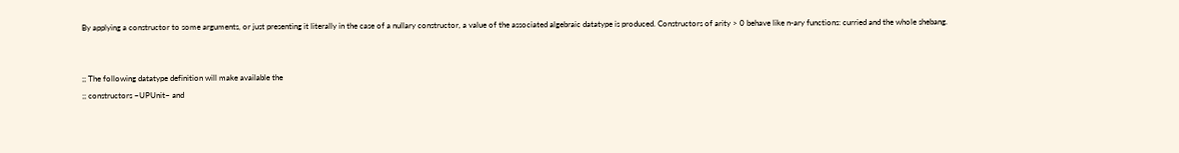By applying a constructor to some arguments, or just presenting it literally in the case of a nullary constructor, a value of the associated algebraic datatype is produced. Constructors of arity > 0 behave like n-ary functions: curried and the whole shebang.


;; The following datatype definition will make available the
;; constructors ~UPUnit~ and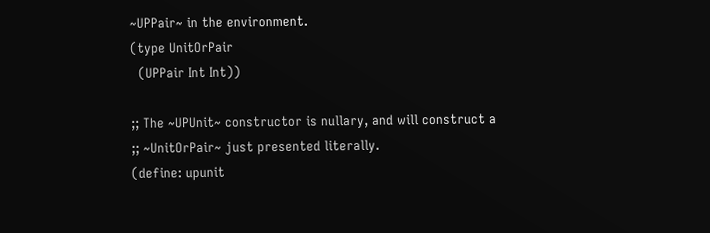~UPPair~ in the environment.
(type UnitOrPair
  (UPPair Int Int))

;; The ~UPUnit~ constructor is nullary, and will construct a
;; ~UnitOrPair~ just presented literally.
(define: upunit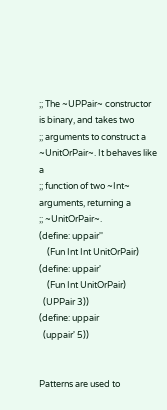;; The ~UPPair~ constructor is binary, and takes two
;; arguments to construct a ~UnitOrPair~. It behaves like a
;; function of two ~Int~ arguments, returning a
;; ~UnitOrPair~.
(define: uppair''
    (Fun Int Int UnitOrPair)
(define: uppair'
    (Fun Int UnitOrPair)
  (UPPair 3))
(define: uppair
  (uppair' 5))


Patterns are used to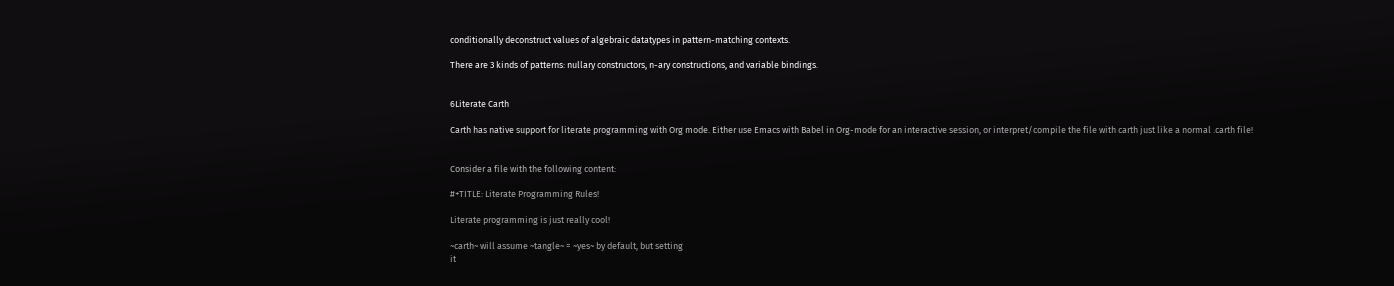conditionally deconstruct values of algebraic datatypes in pattern-matching contexts.

There are 3 kinds of patterns: nullary constructors, n-ary constructions, and variable bindings.


6Literate Carth

Carth has native support for literate programming with Org mode. Either use Emacs with Babel in Org-mode for an interactive session, or interpret/compile the file with carth just like a normal .carth file!


Consider a file with the following content:

#+TITLE: Literate Programming Rules!

Literate programming is just really cool!

~carth~ will assume ~tangle~ = ~yes~ by default, but setting
it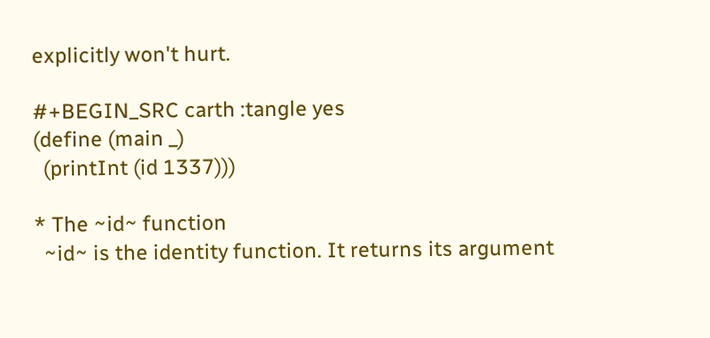explicitly won't hurt.

#+BEGIN_SRC carth :tangle yes
(define (main _)
  (printInt (id 1337)))

* The ~id~ function
  ~id~ is the identity function. It returns its argument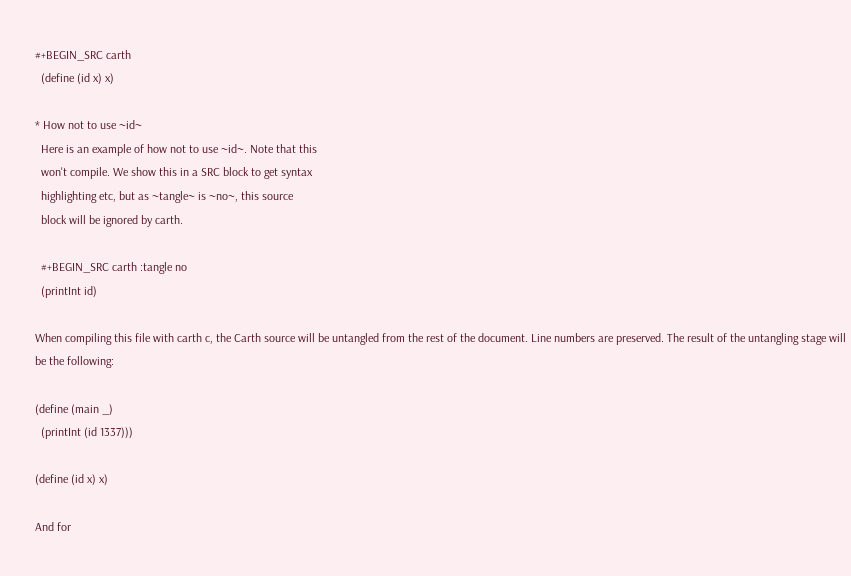#+BEGIN_SRC carth
  (define (id x) x)

* How not to use ~id~
  Here is an example of how not to use ~id~. Note that this
  won't compile. We show this in a SRC block to get syntax
  highlighting etc, but as ~tangle~ is ~no~, this source
  block will be ignored by carth.

  #+BEGIN_SRC carth :tangle no
  (printInt id)

When compiling this file with carth c, the Carth source will be untangled from the rest of the document. Line numbers are preserved. The result of the untangling stage will be the following:

(define (main _)
  (printInt (id 1337)))

(define (id x) x)

And for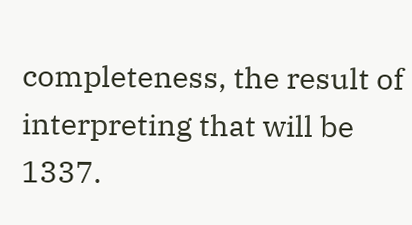completeness, the result of interpreting that will be 1337.